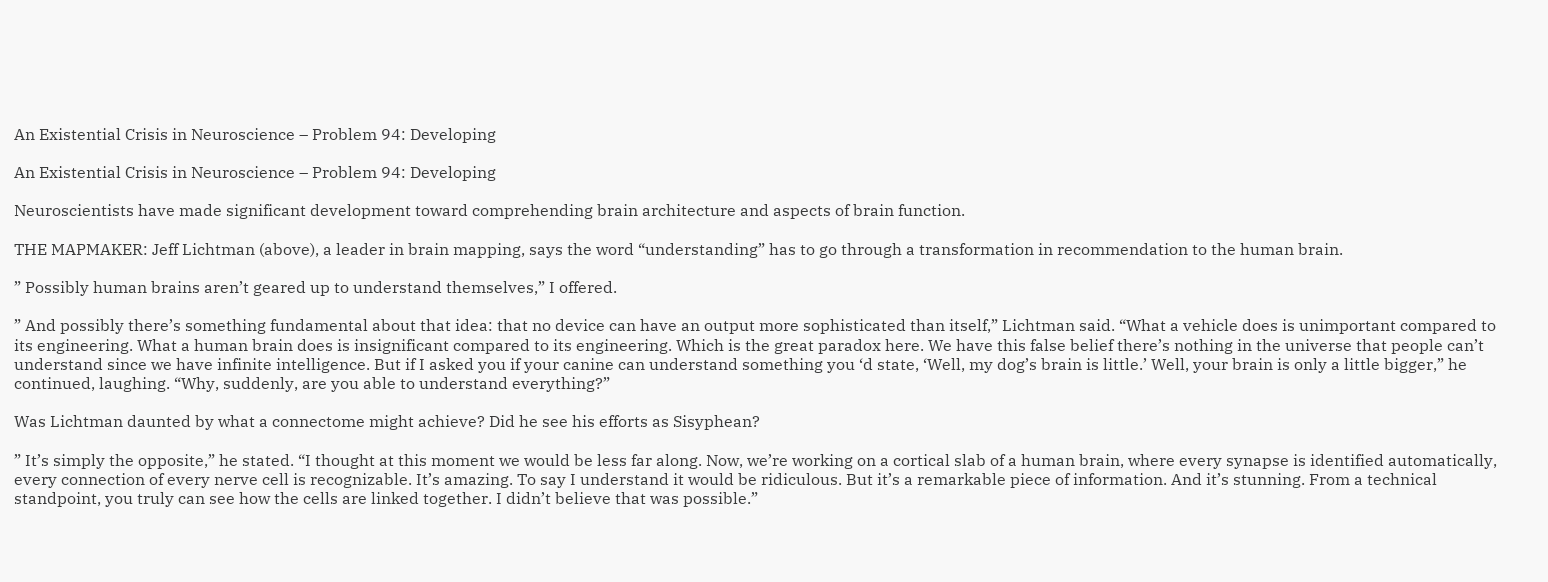An Existential Crisis in Neuroscience – Problem 94: Developing

An Existential Crisis in Neuroscience – Problem 94: Developing

Neuroscientists have made significant development toward comprehending brain architecture and aspects of brain function.

THE MAPMAKER: Jeff Lichtman (above), a leader in brain mapping, says the word “understanding” has to go through a transformation in recommendation to the human brain.

” Possibly human brains aren’t geared up to understand themselves,” I offered.

” And possibly there’s something fundamental about that idea: that no device can have an output more sophisticated than itself,” Lichtman said. “What a vehicle does is unimportant compared to its engineering. What a human brain does is insignificant compared to its engineering. Which is the great paradox here. We have this false belief there’s nothing in the universe that people can’t understand since we have infinite intelligence. But if I asked you if your canine can understand something you ‘d state, ‘Well, my dog’s brain is little.’ Well, your brain is only a little bigger,” he continued, laughing. “Why, suddenly, are you able to understand everything?”

Was Lichtman daunted by what a connectome might achieve? Did he see his efforts as Sisyphean?

” It’s simply the opposite,” he stated. “I thought at this moment we would be less far along. Now, we’re working on a cortical slab of a human brain, where every synapse is identified automatically, every connection of every nerve cell is recognizable. It’s amazing. To say I understand it would be ridiculous. But it’s a remarkable piece of information. And it’s stunning. From a technical standpoint, you truly can see how the cells are linked together. I didn’t believe that was possible.”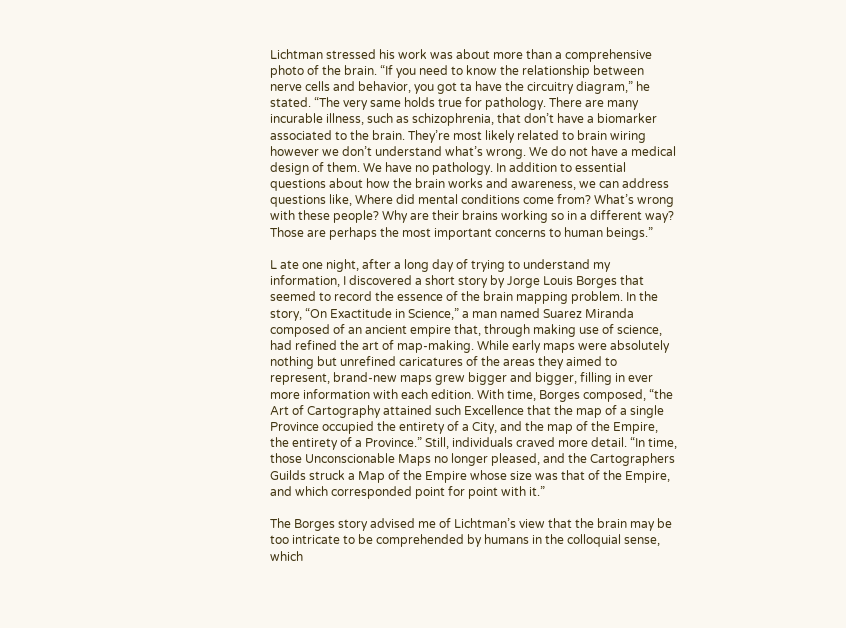Lichtman stressed his work was about more than a comprehensive photo of the brain. “If you need to know the relationship between nerve cells and behavior, you got ta have the circuitry diagram,” he stated. “The very same holds true for pathology. There are many incurable illness, such as schizophrenia, that don’t have a biomarker associated to the brain. They’re most likely related to brain wiring however we don’t understand what’s wrong. We do not have a medical design of them. We have no pathology. In addition to essential questions about how the brain works and awareness, we can address questions like, Where did mental conditions come from? What’s wrong with these people? Why are their brains working so in a different way? Those are perhaps the most important concerns to human beings.”

L ate one night, after a long day of trying to understand my information, I discovered a short story by Jorge Louis Borges that seemed to record the essence of the brain mapping problem. In the story, “On Exactitude in Science,” a man named Suarez Miranda composed of an ancient empire that, through making use of science, had refined the art of map-making. While early maps were absolutely nothing but unrefined caricatures of the areas they aimed to represent, brand-new maps grew bigger and bigger, filling in ever more information with each edition. With time, Borges composed, “the Art of Cartography attained such Excellence that the map of a single Province occupied the entirety of a City, and the map of the Empire, the entirety of a Province.” Still, individuals craved more detail. “In time, those Unconscionable Maps no longer pleased, and the Cartographers Guilds struck a Map of the Empire whose size was that of the Empire, and which corresponded point for point with it.”

The Borges story advised me of Lichtman’s view that the brain may be too intricate to be comprehended by humans in the colloquial sense, which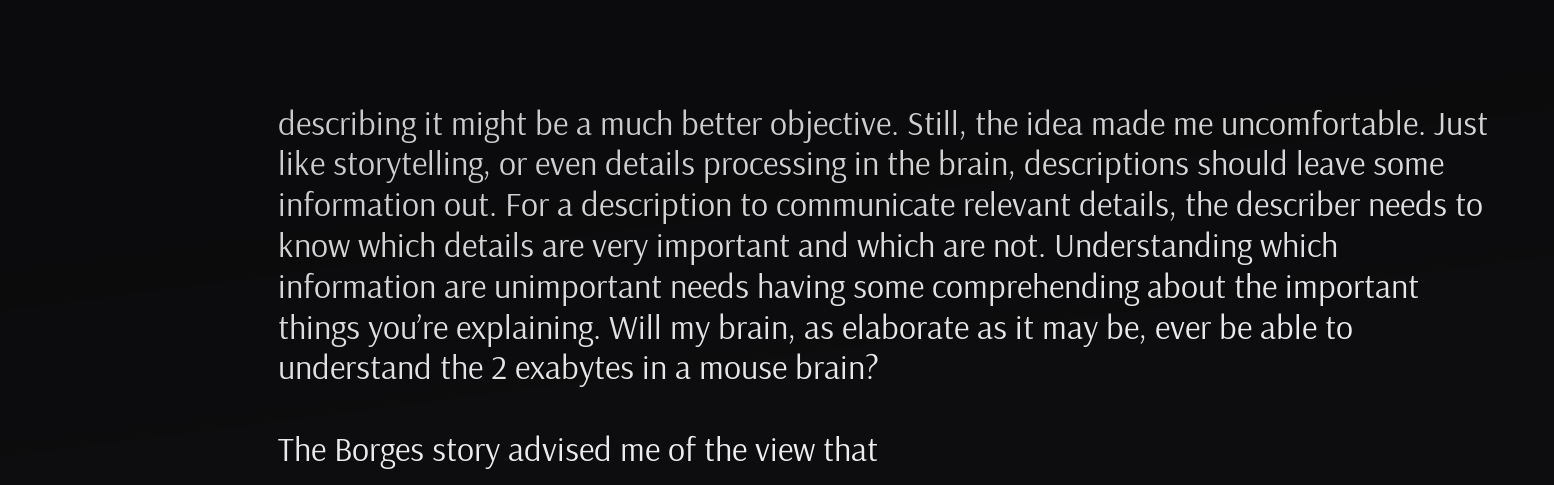describing it might be a much better objective. Still, the idea made me uncomfortable. Just like storytelling, or even details processing in the brain, descriptions should leave some information out. For a description to communicate relevant details, the describer needs to know which details are very important and which are not. Understanding which information are unimportant needs having some comprehending about the important things you’re explaining. Will my brain, as elaborate as it may be, ever be able to understand the 2 exabytes in a mouse brain?

The Borges story advised me of the view that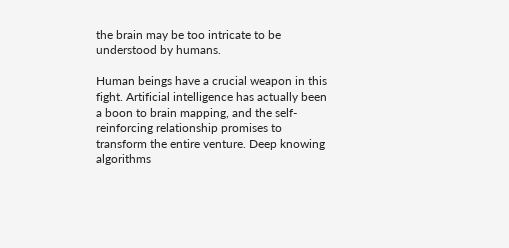the brain may be too intricate to be understood by humans.

Human beings have a crucial weapon in this fight. Artificial intelligence has actually been a boon to brain mapping, and the self-reinforcing relationship promises to transform the entire venture. Deep knowing algorithms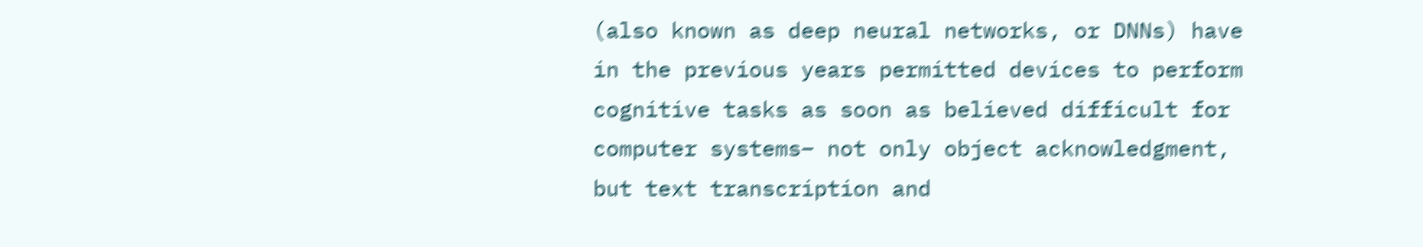(also known as deep neural networks, or DNNs) have in the previous years permitted devices to perform cognitive tasks as soon as believed difficult for computer systems– not only object acknowledgment, but text transcription and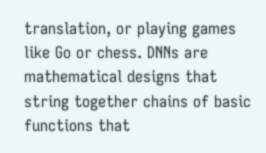translation, or playing games like Go or chess. DNNs are mathematical designs that string together chains of basic functions that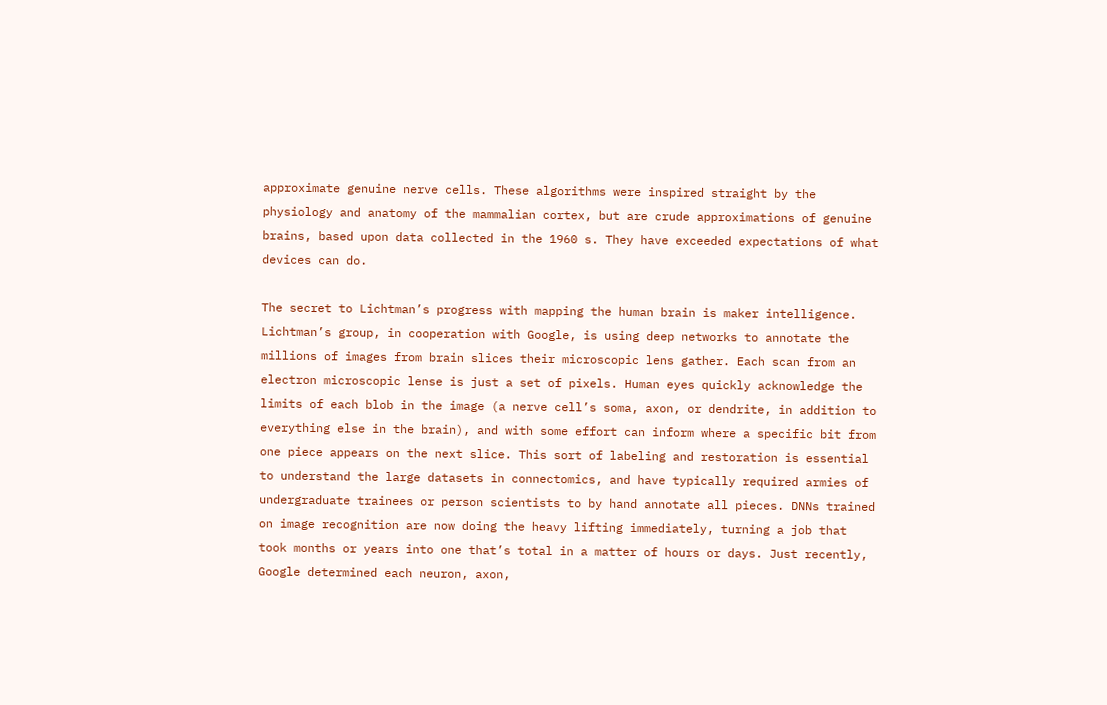approximate genuine nerve cells. These algorithms were inspired straight by the physiology and anatomy of the mammalian cortex, but are crude approximations of genuine brains, based upon data collected in the 1960 s. They have exceeded expectations of what devices can do.

The secret to Lichtman’s progress with mapping the human brain is maker intelligence. Lichtman’s group, in cooperation with Google, is using deep networks to annotate the millions of images from brain slices their microscopic lens gather. Each scan from an electron microscopic lense is just a set of pixels. Human eyes quickly acknowledge the limits of each blob in the image (a nerve cell’s soma, axon, or dendrite, in addition to everything else in the brain), and with some effort can inform where a specific bit from one piece appears on the next slice. This sort of labeling and restoration is essential to understand the large datasets in connectomics, and have typically required armies of undergraduate trainees or person scientists to by hand annotate all pieces. DNNs trained on image recognition are now doing the heavy lifting immediately, turning a job that took months or years into one that’s total in a matter of hours or days. Just recently, Google determined each neuron, axon,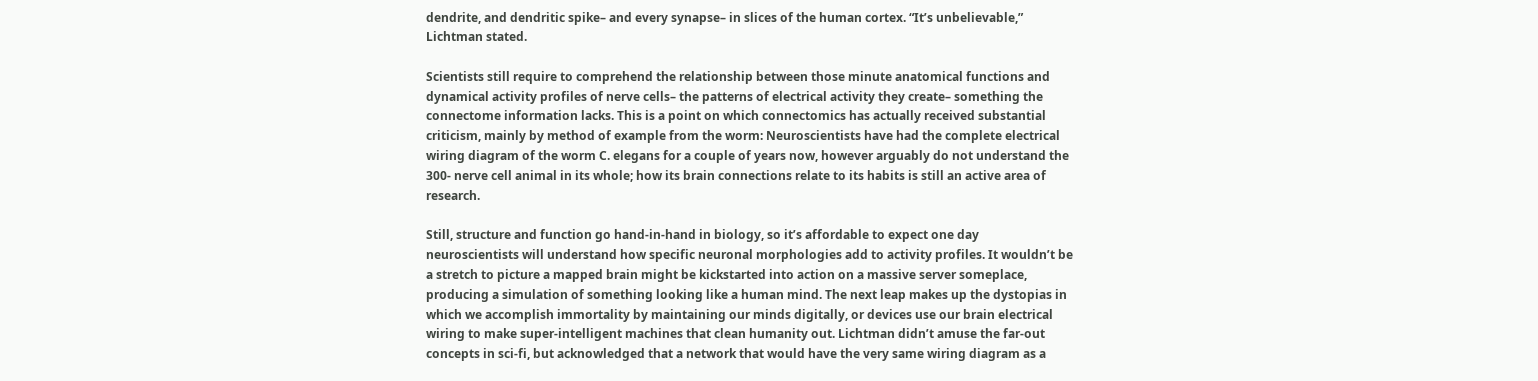dendrite, and dendritic spike– and every synapse– in slices of the human cortex. “It’s unbelievable,” Lichtman stated.

Scientists still require to comprehend the relationship between those minute anatomical functions and dynamical activity profiles of nerve cells– the patterns of electrical activity they create– something the connectome information lacks. This is a point on which connectomics has actually received substantial criticism, mainly by method of example from the worm: Neuroscientists have had the complete electrical wiring diagram of the worm C. elegans for a couple of years now, however arguably do not understand the 300- nerve cell animal in its whole; how its brain connections relate to its habits is still an active area of research.

Still, structure and function go hand-in-hand in biology, so it’s affordable to expect one day neuroscientists will understand how specific neuronal morphologies add to activity profiles. It wouldn’t be a stretch to picture a mapped brain might be kickstarted into action on a massive server someplace, producing a simulation of something looking like a human mind. The next leap makes up the dystopias in which we accomplish immortality by maintaining our minds digitally, or devices use our brain electrical wiring to make super-intelligent machines that clean humanity out. Lichtman didn’t amuse the far-out concepts in sci-fi, but acknowledged that a network that would have the very same wiring diagram as a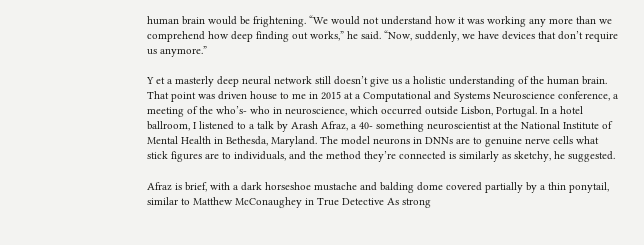human brain would be frightening. “We would not understand how it was working any more than we comprehend how deep finding out works,” he said. “Now, suddenly, we have devices that don’t require us anymore.”

Y et a masterly deep neural network still doesn’t give us a holistic understanding of the human brain. That point was driven house to me in 2015 at a Computational and Systems Neuroscience conference, a meeting of the who’s- who in neuroscience, which occurred outside Lisbon, Portugal. In a hotel ballroom, I listened to a talk by Arash Afraz, a 40- something neuroscientist at the National Institute of Mental Health in Bethesda, Maryland. The model neurons in DNNs are to genuine nerve cells what stick figures are to individuals, and the method they’re connected is similarly as sketchy, he suggested.

Afraz is brief, with a dark horseshoe mustache and balding dome covered partially by a thin ponytail, similar to Matthew McConaughey in True Detective As strong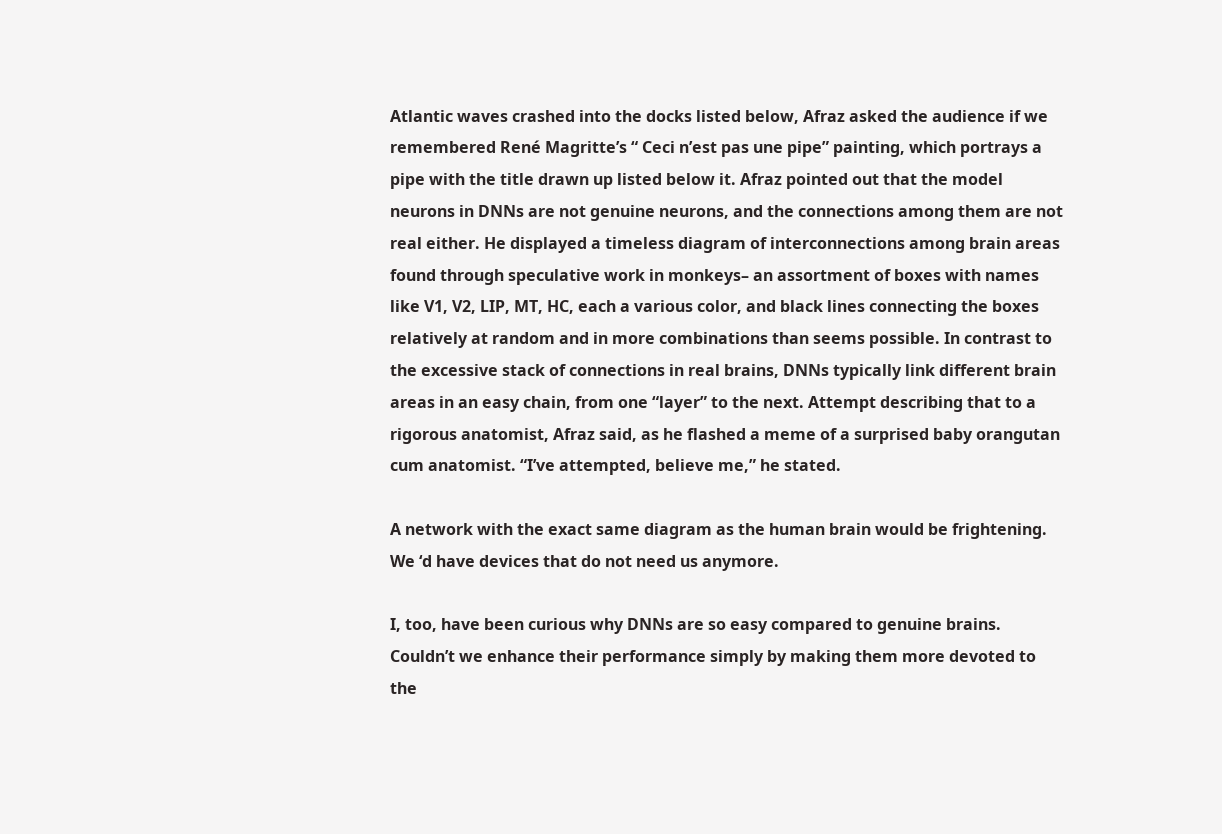Atlantic waves crashed into the docks listed below, Afraz asked the audience if we remembered René Magritte’s “ Ceci n’est pas une pipe” painting, which portrays a pipe with the title drawn up listed below it. Afraz pointed out that the model neurons in DNNs are not genuine neurons, and the connections among them are not real either. He displayed a timeless diagram of interconnections among brain areas found through speculative work in monkeys– an assortment of boxes with names like V1, V2, LIP, MT, HC, each a various color, and black lines connecting the boxes relatively at random and in more combinations than seems possible. In contrast to the excessive stack of connections in real brains, DNNs typically link different brain areas in an easy chain, from one “layer” to the next. Attempt describing that to a rigorous anatomist, Afraz said, as he flashed a meme of a surprised baby orangutan cum anatomist. “I’ve attempted, believe me,” he stated.

A network with the exact same diagram as the human brain would be frightening. We ‘d have devices that do not need us anymore.

I, too, have been curious why DNNs are so easy compared to genuine brains. Couldn’t we enhance their performance simply by making them more devoted to the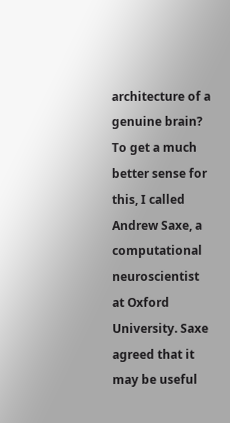architecture of a genuine brain? To get a much better sense for this, I called Andrew Saxe, a computational neuroscientist at Oxford University. Saxe agreed that it may be useful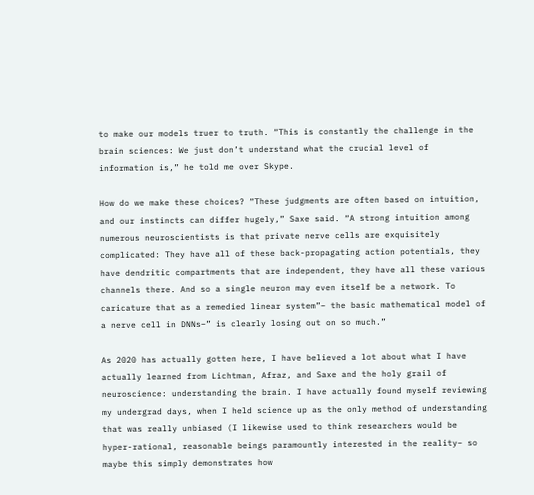to make our models truer to truth. “This is constantly the challenge in the brain sciences: We just don’t understand what the crucial level of information is,” he told me over Skype.

How do we make these choices? “These judgments are often based on intuition, and our instincts can differ hugely,” Saxe said. “A strong intuition among numerous neuroscientists is that private nerve cells are exquisitely complicated: They have all of these back-propagating action potentials, they have dendritic compartments that are independent, they have all these various channels there. And so a single neuron may even itself be a network. To caricature that as a remedied linear system”– the basic mathematical model of a nerve cell in DNNs–” is clearly losing out on so much.”

As 2020 has actually gotten here, I have believed a lot about what I have actually learned from Lichtman, Afraz, and Saxe and the holy grail of neuroscience: understanding the brain. I have actually found myself reviewing my undergrad days, when I held science up as the only method of understanding that was really unbiased (I likewise used to think researchers would be hyper-rational, reasonable beings paramountly interested in the reality– so maybe this simply demonstrates how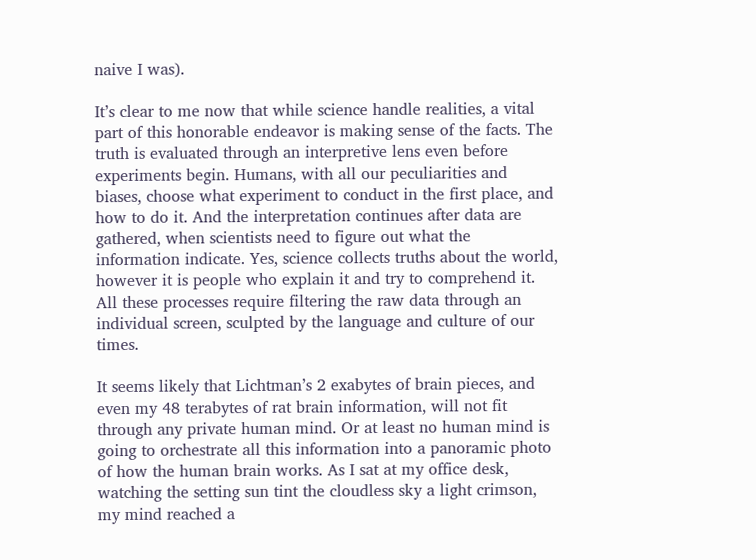naive I was).

It’s clear to me now that while science handle realities, a vital part of this honorable endeavor is making sense of the facts. The truth is evaluated through an interpretive lens even before experiments begin. Humans, with all our peculiarities and biases, choose what experiment to conduct in the first place, and how to do it. And the interpretation continues after data are gathered, when scientists need to figure out what the information indicate. Yes, science collects truths about the world, however it is people who explain it and try to comprehend it. All these processes require filtering the raw data through an individual screen, sculpted by the language and culture of our times.

It seems likely that Lichtman’s 2 exabytes of brain pieces, and even my 48 terabytes of rat brain information, will not fit through any private human mind. Or at least no human mind is going to orchestrate all this information into a panoramic photo of how the human brain works. As I sat at my office desk, watching the setting sun tint the cloudless sky a light crimson, my mind reached a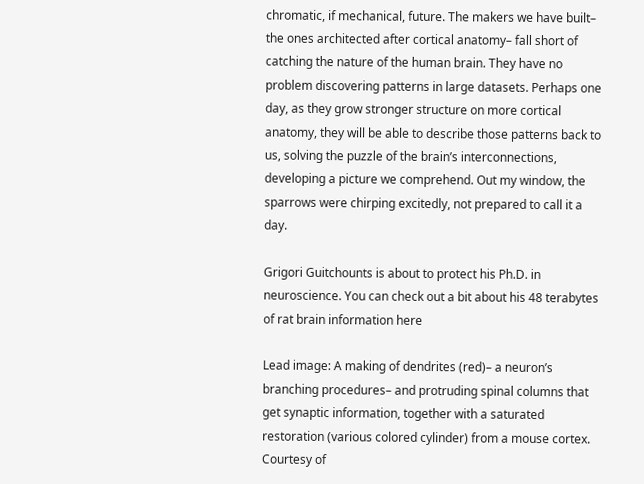chromatic, if mechanical, future. The makers we have built– the ones architected after cortical anatomy– fall short of catching the nature of the human brain. They have no problem discovering patterns in large datasets. Perhaps one day, as they grow stronger structure on more cortical anatomy, they will be able to describe those patterns back to us, solving the puzzle of the brain’s interconnections, developing a picture we comprehend. Out my window, the sparrows were chirping excitedly, not prepared to call it a day.

Grigori Guitchounts is about to protect his Ph.D. in neuroscience. You can check out a bit about his 48 terabytes of rat brain information here

Lead image: A making of dendrites (red)– a neuron’s branching procedures– and protruding spinal columns that get synaptic information, together with a saturated restoration (various colored cylinder) from a mouse cortex. Courtesy of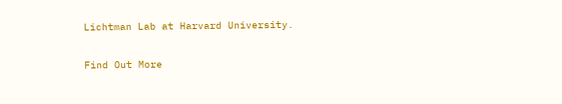Lichtman Lab at Harvard University.

Find Out More